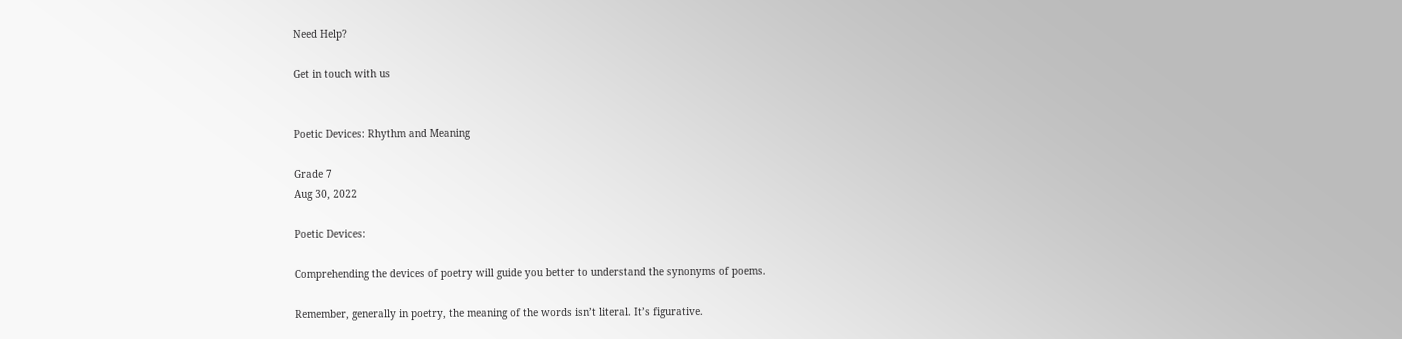Need Help?

Get in touch with us


Poetic Devices: Rhythm and Meaning

Grade 7
Aug 30, 2022

Poetic Devices:

Comprehending the devices of poetry will guide you better to understand the synonyms of poems.

Remember, generally in poetry, the meaning of the words isn’t literal. It’s figurative.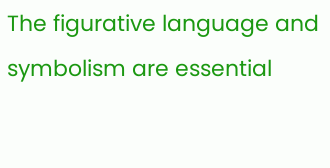The figurative language and symbolism are essential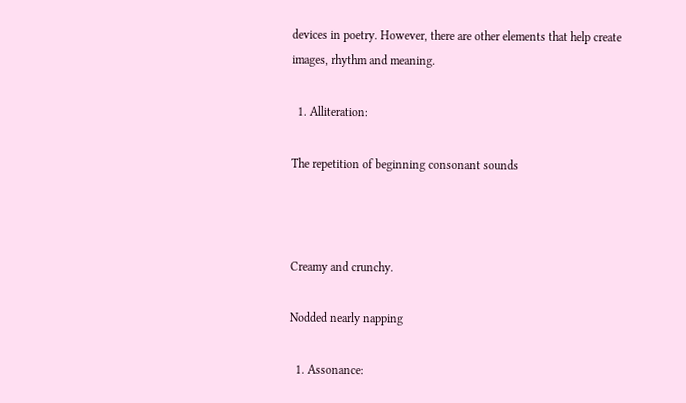devices in poetry. However, there are other elements that help create images, rhythm and meaning.

  1. Alliteration:

The repetition of beginning consonant sounds



Creamy and crunchy.

Nodded nearly napping

  1. Assonance: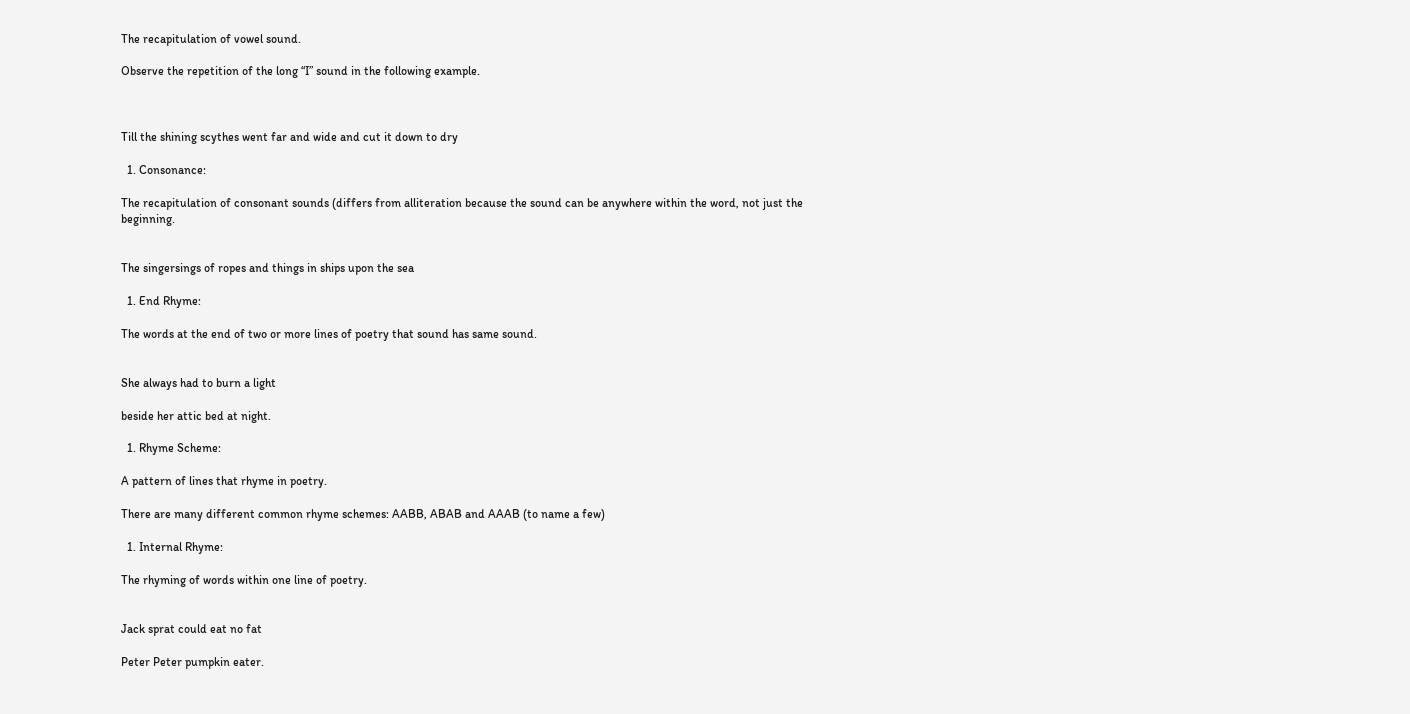The recapitulation of vowel sound.

Observe the repetition of the long “I” sound in the following example.



Till the shining scythes went far and wide and cut it down to dry

  1. Consonance:

The recapitulation of consonant sounds (differs from alliteration because the sound can be anywhere within the word, not just the beginning.


The singersings of ropes and things in ships upon the sea

  1. End Rhyme:

The words at the end of two or more lines of poetry that sound has same sound.


She always had to burn a light

beside her attic bed at night.

  1. Rhyme Scheme:

A pattern of lines that rhyme in poetry.

There are many different common rhyme schemes: AABB, ABAB and AAAB (to name a few)

  1. Internal Rhyme:

The rhyming of words within one line of poetry.


Jack sprat could eat no fat

Peter Peter pumpkin eater.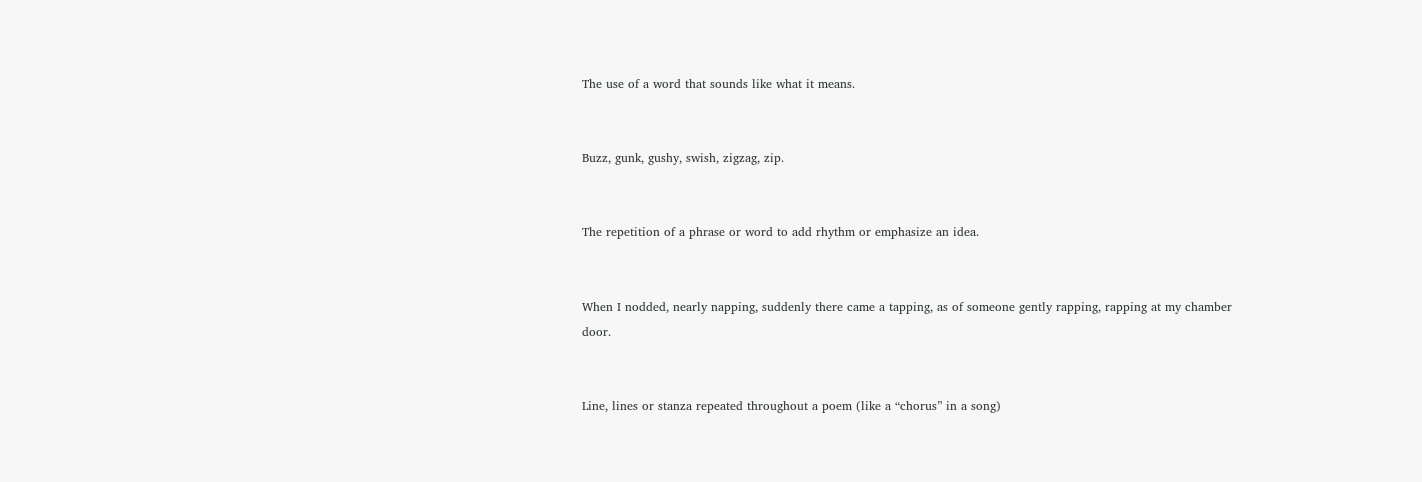The use of a word that sounds like what it means.


Buzz, gunk, gushy, swish, zigzag, zip.


The repetition of a phrase or word to add rhythm or emphasize an idea.


When I nodded, nearly napping, suddenly there came a tapping, as of someone gently rapping, rapping at my chamber door.


Line, lines or stanza repeated throughout a poem (like a “chorus” in a song)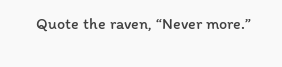Quote the raven, “Never more.”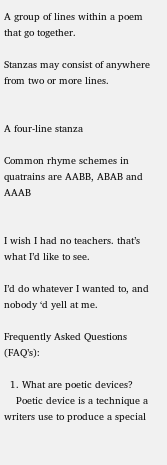A group of lines within a poem that go together.

Stanzas may consist of anywhere from two or more lines.


A four-line stanza

Common rhyme schemes in quatrains are AABB, ABAB and AAAB


I wish I had no teachers. that’s what I’d like to see.

I’d do whatever I wanted to, and nobody ‘d yell at me.

Frequently Asked Questions (FAQ’s):

  1. What are poetic devices?
    Poetic device is a technique a writers use to produce a special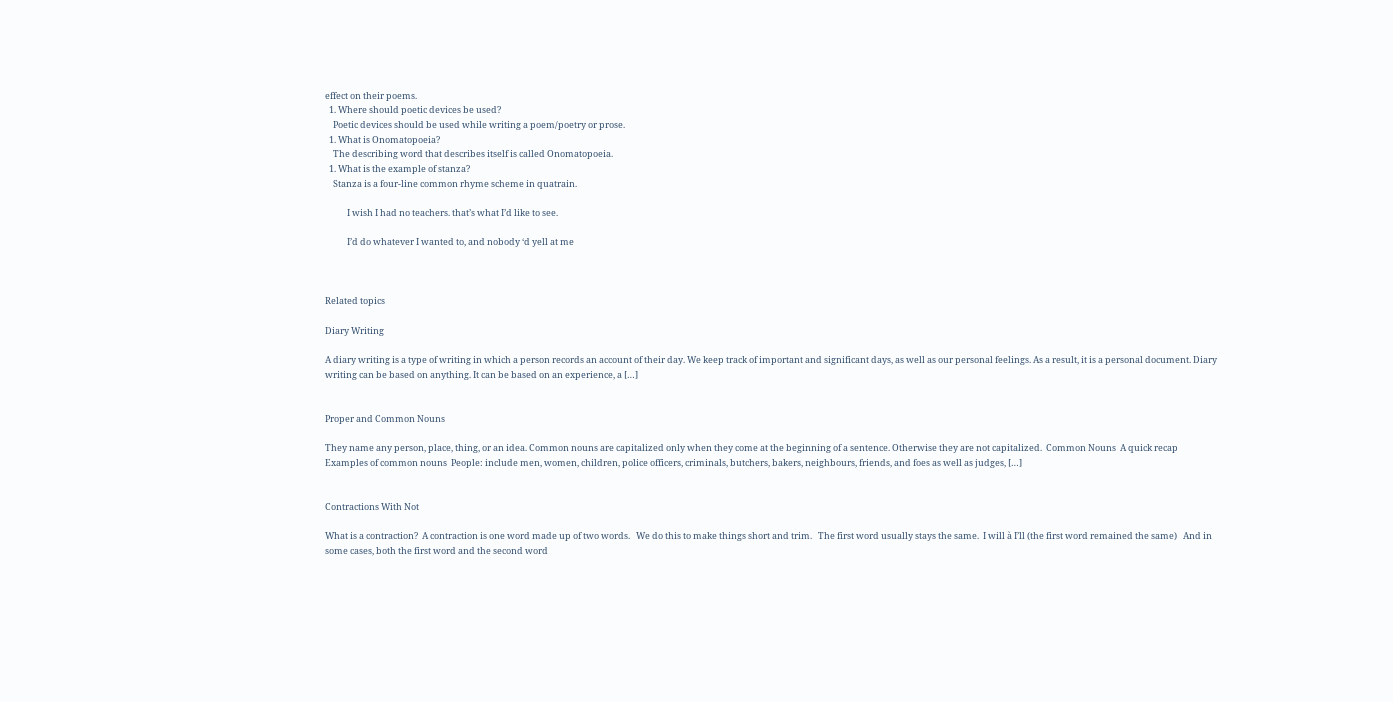effect on their poems.
  1. Where should poetic devices be used?
    Poetic devices should be used while writing a poem/poetry or prose.
  1. What is Onomatopoeia?
    The describing word that describes itself is called Onomatopoeia.
  1. What is the example of stanza?
    Stanza is a four-line common rhyme scheme in quatrain.

           I wish I had no teachers. that’s what I’d like to see.

           I’d do whatever I wanted to, and nobody ‘d yell at me



Related topics

Diary Writing

A diary writing is a type of writing in which a person records an account of their day. We keep track of important and significant days, as well as our personal feelings. As a result, it is a personal document. Diary writing can be based on anything. It can be based on an experience, a […]


Proper and Common Nouns

They name any person, place, thing, or an idea. Common nouns are capitalized only when they come at the beginning of a sentence. Otherwise they are not capitalized.  Common Nouns  A quick recap   Examples of common nouns  People: include men, women, children, police officers, criminals, butchers, bakers, neighbours, friends, and foes as well as judges, […]


Contractions With Not

What is a contraction?  A contraction is one word made up of two words.   We do this to make things short and trim.   The first word usually stays the same.  I will à I’ll (the first word remained the same)   And in some cases, both the first word and the second word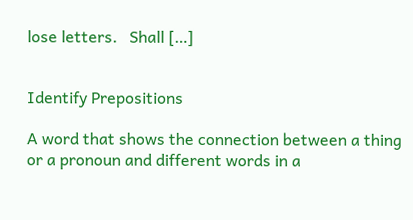lose letters.   Shall […]


Identify Prepositions

A word that shows the connection between a thing or a pronoun and different words in a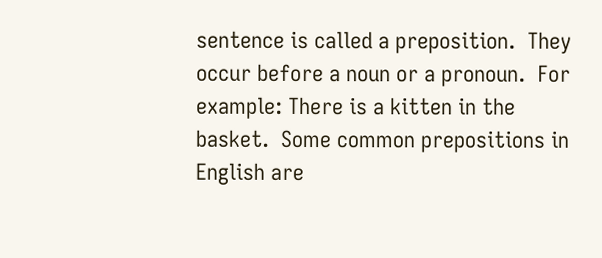sentence is called a preposition.  They occur before a noun or a pronoun.  For example: There is a kitten in the basket.  Some common prepositions in English are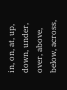in, on, at, up, down, under, over, above, below, across,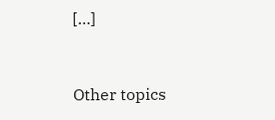[…]


Other topics